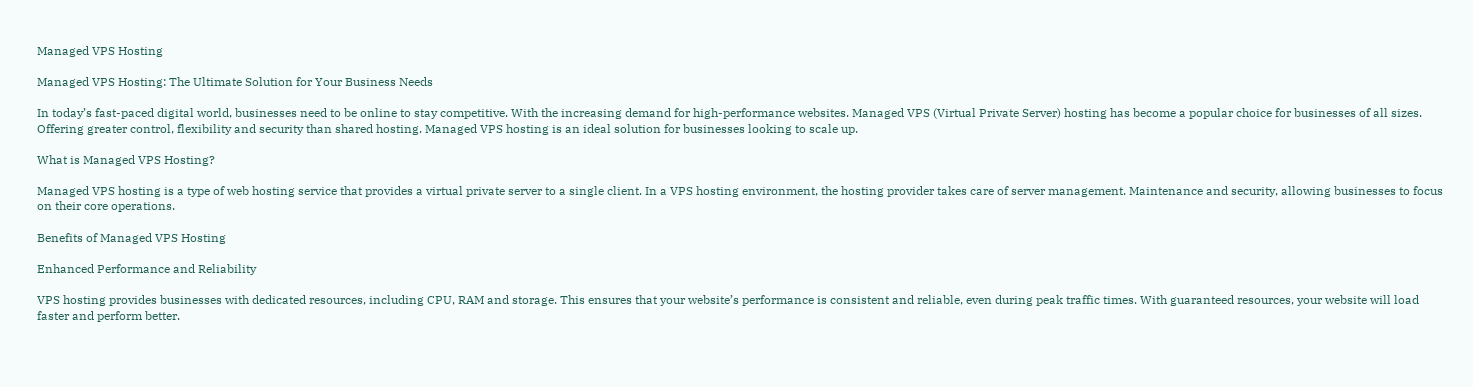Managed VPS Hosting

Managed VPS Hosting: The Ultimate Solution for Your Business Needs

In today’s fast-paced digital world, businesses need to be online to stay competitive. With the increasing demand for high-performance websites. Managed VPS (Virtual Private Server) hosting has become a popular choice for businesses of all sizes. Offering greater control, flexibility and security than shared hosting. Managed VPS hosting is an ideal solution for businesses looking to scale up.

What is Managed VPS Hosting?

Managed VPS hosting is a type of web hosting service that provides a virtual private server to a single client. In a VPS hosting environment, the hosting provider takes care of server management. Maintenance and security, allowing businesses to focus on their core operations.

Benefits of Managed VPS Hosting

Enhanced Performance and Reliability

VPS hosting provides businesses with dedicated resources, including CPU, RAM and storage. This ensures that your website’s performance is consistent and reliable, even during peak traffic times. With guaranteed resources, your website will load faster and perform better.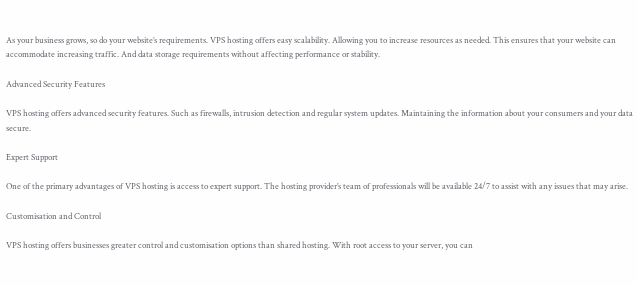As your business grows, so do your website’s requirements. VPS hosting offers easy scalability. Allowing you to increase resources as needed. This ensures that your website can accommodate increasing traffic. And data storage requirements without affecting performance or stability.

Advanced Security Features

VPS hosting offers advanced security features. Such as firewalls, intrusion detection and regular system updates. Maintaining the information about your consumers and your data secure.

Expert Support

One of the primary advantages of VPS hosting is access to expert support. The hosting provider’s team of professionals will be available 24/7 to assist with any issues that may arise.

Customisation and Control

VPS hosting offers businesses greater control and customisation options than shared hosting. With root access to your server, you can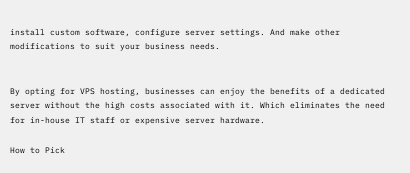install custom software, configure server settings. And make other modifications to suit your business needs.


By opting for VPS hosting, businesses can enjoy the benefits of a dedicated server without the high costs associated with it. Which eliminates the need for in-house IT staff or expensive server hardware.

How to Pick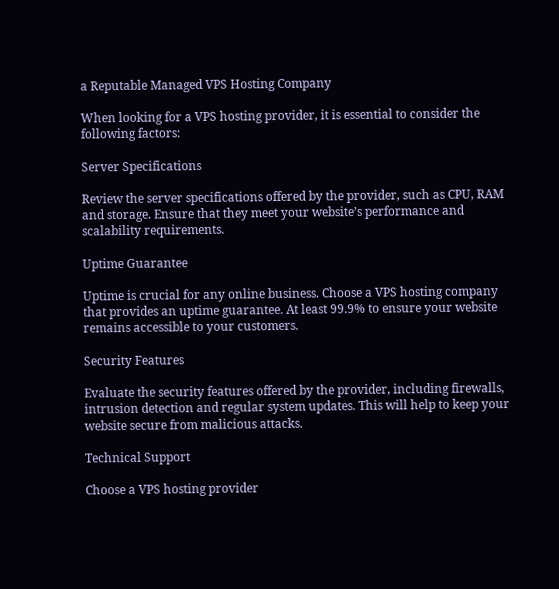a Reputable Managed VPS Hosting Company

When looking for a VPS hosting provider, it is essential to consider the following factors:

Server Specifications

Review the server specifications offered by the provider, such as CPU, RAM and storage. Ensure that they meet your website’s performance and scalability requirements.

Uptime Guarantee

Uptime is crucial for any online business. Choose a VPS hosting company that provides an uptime guarantee. At least 99.9% to ensure your website remains accessible to your customers.

Security Features

Evaluate the security features offered by the provider, including firewalls, intrusion detection and regular system updates. This will help to keep your website secure from malicious attacks.

Technical Support

Choose a VPS hosting provider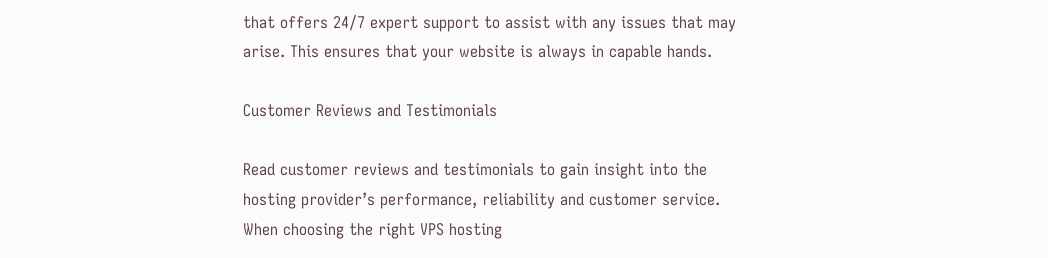that offers 24/7 expert support to assist with any issues that may arise. This ensures that your website is always in capable hands.

Customer Reviews and Testimonials

Read customer reviews and testimonials to gain insight into the hosting provider’s performance, reliability and customer service. When choosing the right VPS hosting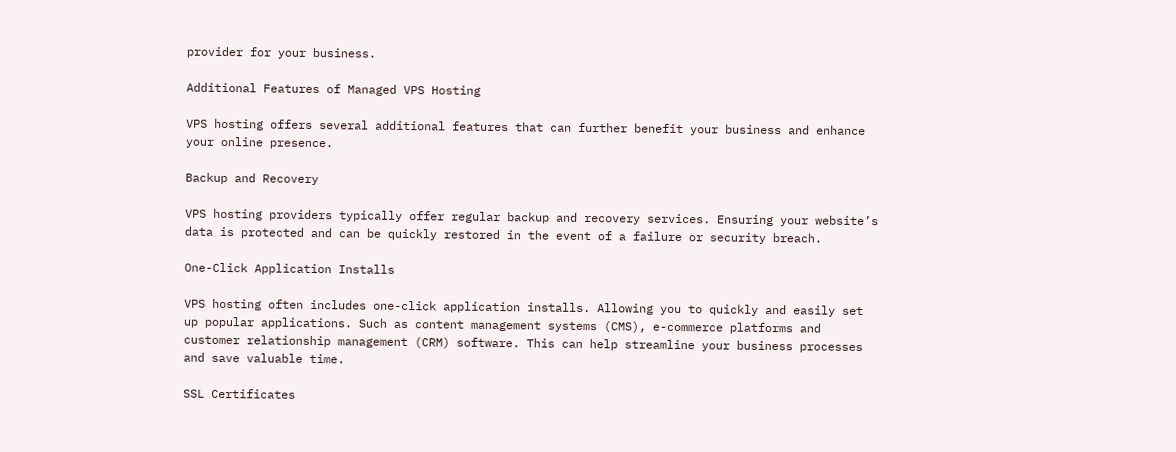provider for your business.

Additional Features of Managed VPS Hosting

VPS hosting offers several additional features that can further benefit your business and enhance your online presence.

Backup and Recovery

VPS hosting providers typically offer regular backup and recovery services. Ensuring your website’s data is protected and can be quickly restored in the event of a failure or security breach.

One-Click Application Installs

VPS hosting often includes one-click application installs. Allowing you to quickly and easily set up popular applications. Such as content management systems (CMS), e-commerce platforms and customer relationship management (CRM) software. This can help streamline your business processes and save valuable time.

SSL Certificates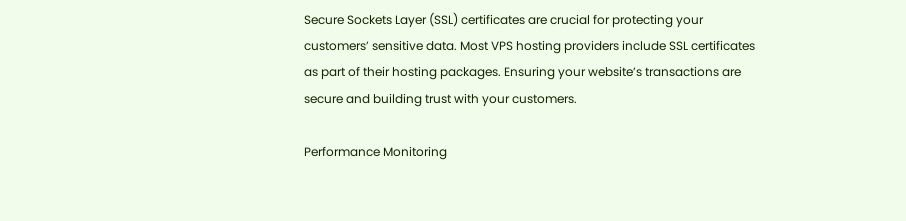Secure Sockets Layer (SSL) certificates are crucial for protecting your customers’ sensitive data. Most VPS hosting providers include SSL certificates as part of their hosting packages. Ensuring your website’s transactions are secure and building trust with your customers.

Performance Monitoring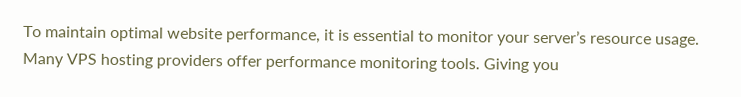To maintain optimal website performance, it is essential to monitor your server’s resource usage. Many VPS hosting providers offer performance monitoring tools. Giving you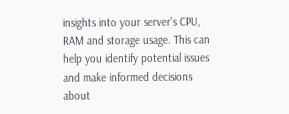insights into your server’s CPU, RAM and storage usage. This can help you identify potential issues and make informed decisions about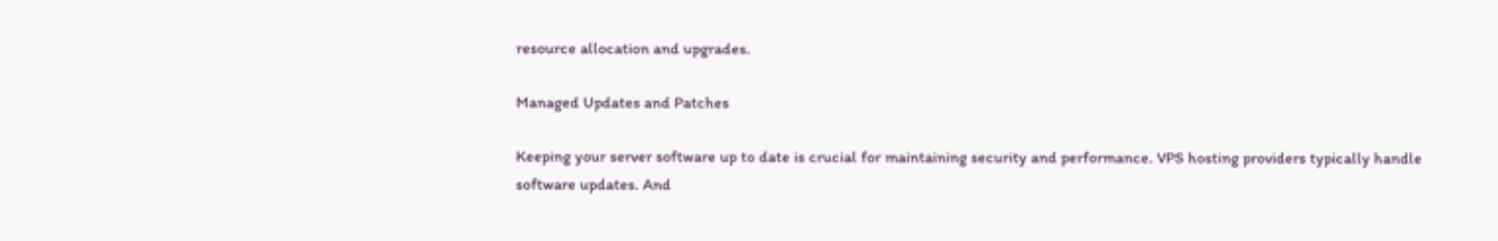resource allocation and upgrades.

Managed Updates and Patches

Keeping your server software up to date is crucial for maintaining security and performance. VPS hosting providers typically handle software updates. And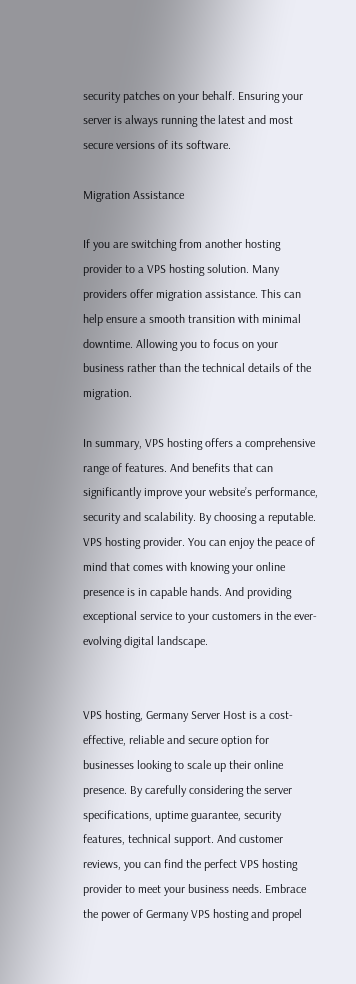security patches on your behalf. Ensuring your server is always running the latest and most secure versions of its software.

Migration Assistance

If you are switching from another hosting provider to a VPS hosting solution. Many providers offer migration assistance. This can help ensure a smooth transition with minimal downtime. Allowing you to focus on your business rather than the technical details of the migration.

In summary, VPS hosting offers a comprehensive range of features. And benefits that can significantly improve your website’s performance, security and scalability. By choosing a reputable. VPS hosting provider. You can enjoy the peace of mind that comes with knowing your online presence is in capable hands. And providing exceptional service to your customers in the ever-evolving digital landscape.


VPS hosting, Germany Server Host is a cost-effective, reliable and secure option for businesses looking to scale up their online presence. By carefully considering the server specifications, uptime guarantee, security features, technical support. And customer reviews, you can find the perfect VPS hosting provider to meet your business needs. Embrace the power of Germany VPS hosting and propel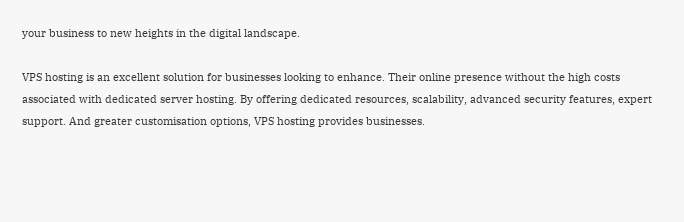your business to new heights in the digital landscape.

VPS hosting is an excellent solution for businesses looking to enhance. Their online presence without the high costs associated with dedicated server hosting. By offering dedicated resources, scalability, advanced security features, expert support. And greater customisation options, VPS hosting provides businesses.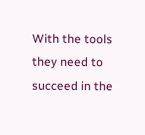With the tools they need to succeed in the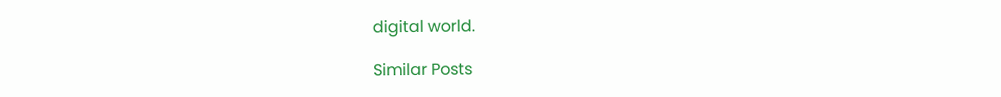digital world.

Similar Posts